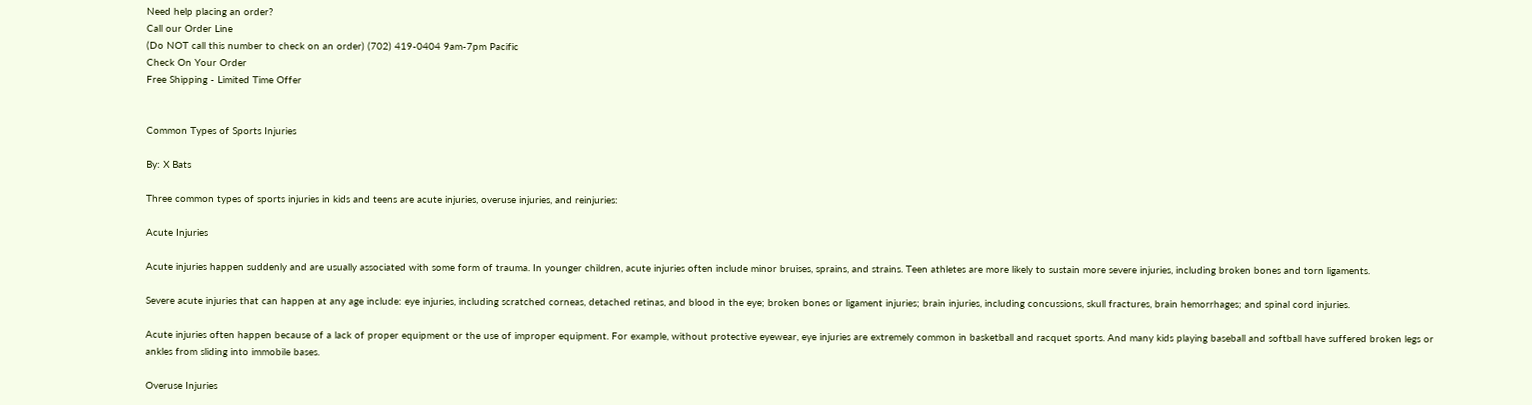Need help placing an order?
Call our Order Line
(Do NOT call this number to check on an order) (702) 419-0404 9am-7pm Pacific
Check On Your Order
Free Shipping - Limited Time Offer


Common Types of Sports Injuries

By: X Bats

Three common types of sports injuries in kids and teens are acute injuries, overuse injuries, and reinjuries:

Acute Injuries

Acute injuries happen suddenly and are usually associated with some form of trauma. In younger children, acute injuries often include minor bruises, sprains, and strains. Teen athletes are more likely to sustain more severe injuries, including broken bones and torn ligaments.

Severe acute injuries that can happen at any age include: eye injuries, including scratched corneas, detached retinas, and blood in the eye; broken bones or ligament injuries; brain injuries, including concussions, skull fractures, brain hemorrhages; and spinal cord injuries.

Acute injuries often happen because of a lack of proper equipment or the use of improper equipment. For example, without protective eyewear, eye injuries are extremely common in basketball and racquet sports. And many kids playing baseball and softball have suffered broken legs or ankles from sliding into immobile bases.

Overuse Injuries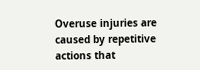Overuse injuries are caused by repetitive actions that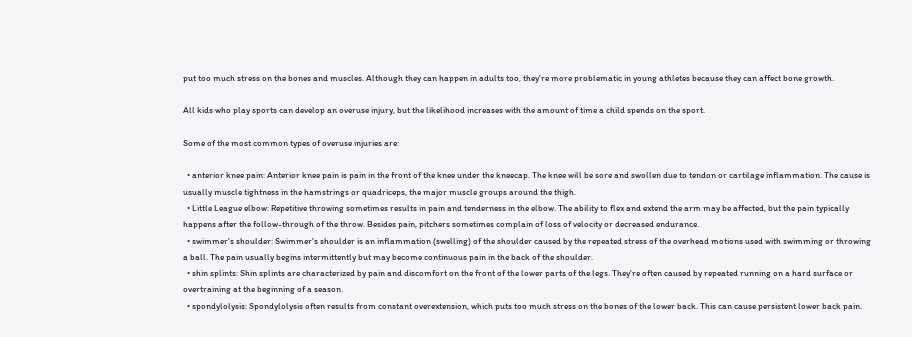put too much stress on the bones and muscles. Although they can happen in adults too, they're more problematic in young athletes because they can affect bone growth.

All kids who play sports can develop an overuse injury, but the likelihood increases with the amount of time a child spends on the sport.

Some of the most common types of overuse injuries are:

  • anterior knee pain: Anterior knee pain is pain in the front of the knee under the kneecap. The knee will be sore and swollen due to tendon or cartilage inflammation. The cause is usually muscle tightness in the hamstrings or quadriceps, the major muscle groups around the thigh.
  • Little League elbow: Repetitive throwing sometimes results in pain and tenderness in the elbow. The ability to flex and extend the arm may be affected, but the pain typically happens after the follow-through of the throw. Besides pain, pitchers sometimes complain of loss of velocity or decreased endurance.
  • swimmer's shoulder: Swimmer's shoulder is an inflammation (swelling) of the shoulder caused by the repeated stress of the overhead motions used with swimming or throwing a ball. The pain usually begins intermittently but may become continuous pain in the back of the shoulder.
  • shin splints: Shin splints are characterized by pain and discomfort on the front of the lower parts of the legs. They're often caused by repeated running on a hard surface or overtraining at the beginning of a season.
  • spondylolysis: Spondylolysis often results from constant overextension, which puts too much stress on the bones of the lower back. This can cause persistent lower back pain.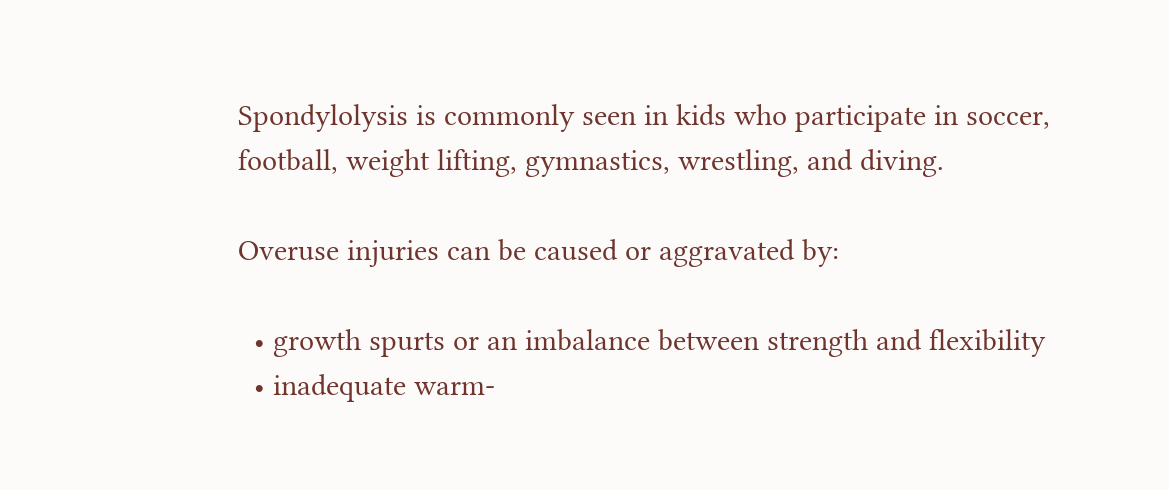Spondylolysis is commonly seen in kids who participate in soccer, football, weight lifting, gymnastics, wrestling, and diving.

Overuse injuries can be caused or aggravated by:

  • growth spurts or an imbalance between strength and flexibility
  • inadequate warm-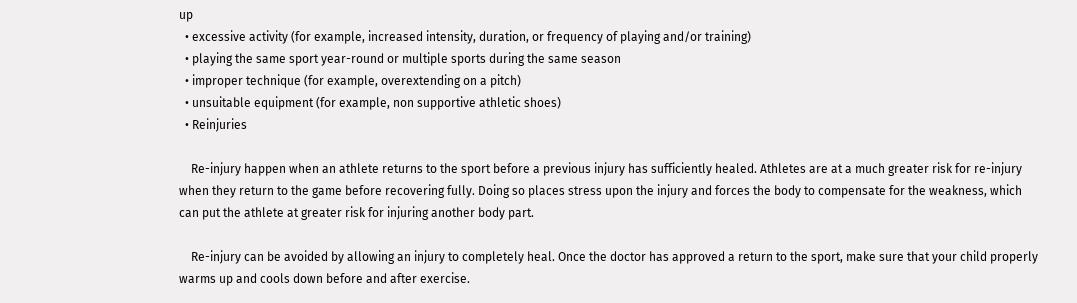up
  • excessive activity (for example, increased intensity, duration, or frequency of playing and/or training)
  • playing the same sport year-round or multiple sports during the same season
  • improper technique (for example, overextending on a pitch)
  • unsuitable equipment (for example, non supportive athletic shoes)
  • Reinjuries

    Re-injury happen when an athlete returns to the sport before a previous injury has sufficiently healed. Athletes are at a much greater risk for re-injury when they return to the game before recovering fully. Doing so places stress upon the injury and forces the body to compensate for the weakness, which can put the athlete at greater risk for injuring another body part.

    Re-injury can be avoided by allowing an injury to completely heal. Once the doctor has approved a return to the sport, make sure that your child properly warms up and cools down before and after exercise.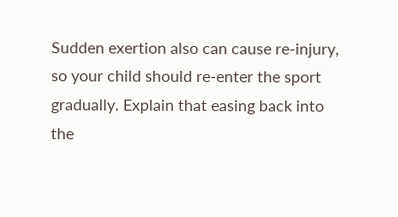Sudden exertion also can cause re-injury, so your child should re-enter the sport gradually. Explain that easing back into the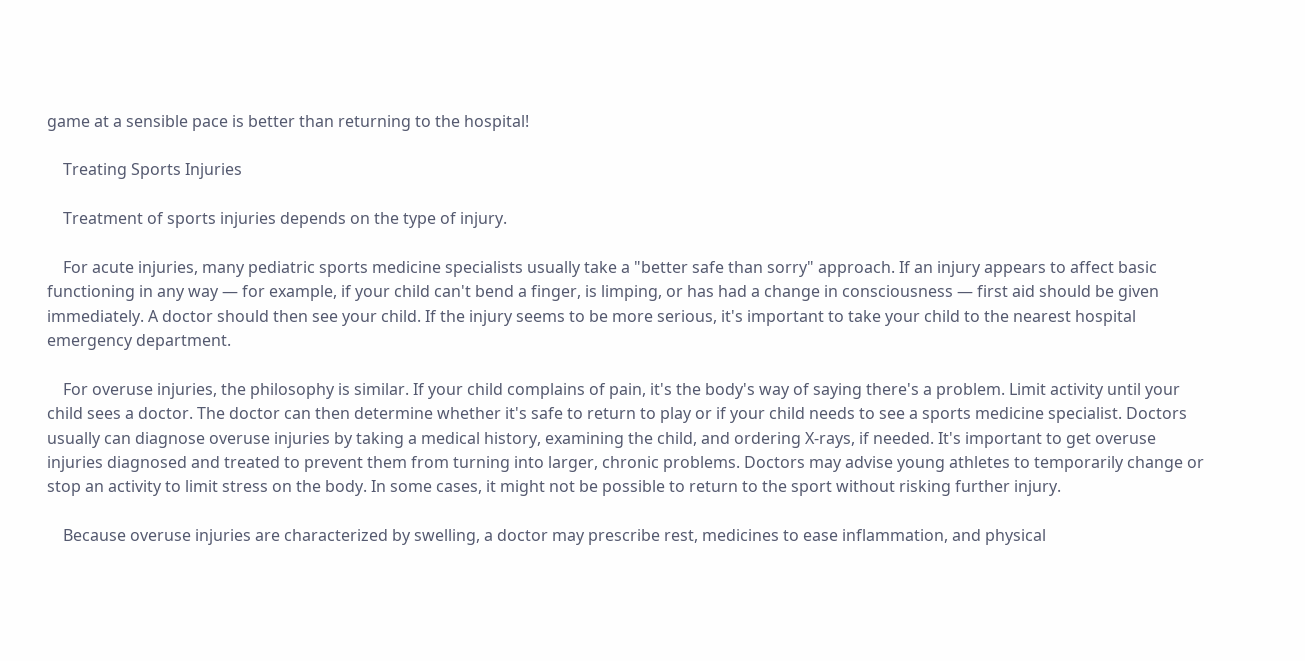game at a sensible pace is better than returning to the hospital!

    Treating Sports Injuries

    Treatment of sports injuries depends on the type of injury.

    For acute injuries, many pediatric sports medicine specialists usually take a "better safe than sorry" approach. If an injury appears to affect basic functioning in any way — for example, if your child can't bend a finger, is limping, or has had a change in consciousness — first aid should be given immediately. A doctor should then see your child. If the injury seems to be more serious, it's important to take your child to the nearest hospital emergency department.

    For overuse injuries, the philosophy is similar. If your child complains of pain, it's the body's way of saying there's a problem. Limit activity until your child sees a doctor. The doctor can then determine whether it's safe to return to play or if your child needs to see a sports medicine specialist. Doctors usually can diagnose overuse injuries by taking a medical history, examining the child, and ordering X-rays, if needed. It's important to get overuse injuries diagnosed and treated to prevent them from turning into larger, chronic problems. Doctors may advise young athletes to temporarily change or stop an activity to limit stress on the body. In some cases, it might not be possible to return to the sport without risking further injury.

    Because overuse injuries are characterized by swelling, a doctor may prescribe rest, medicines to ease inflammation, and physical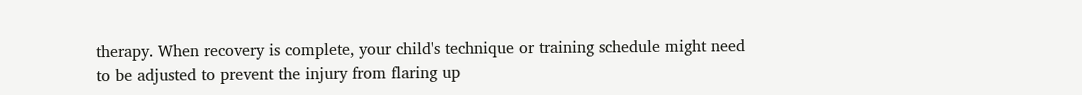therapy. When recovery is complete, your child's technique or training schedule might need to be adjusted to prevent the injury from flaring up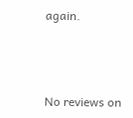again.



No reviews on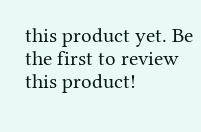this product yet. Be the first to review this product!